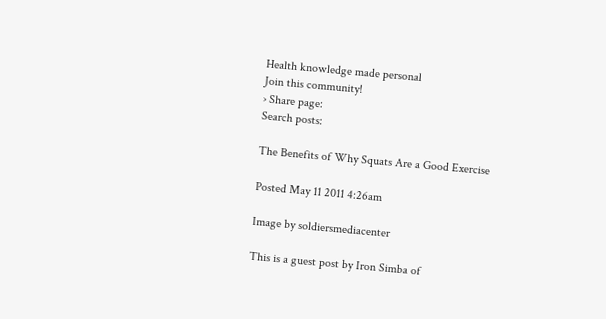Health knowledge made personal
Join this community!
› Share page:
Search posts:

The Benefits of Why Squats Are a Good Exercise

Posted May 11 2011 4:26am

Image by soldiersmediacenter

This is a guest post by Iron Simba of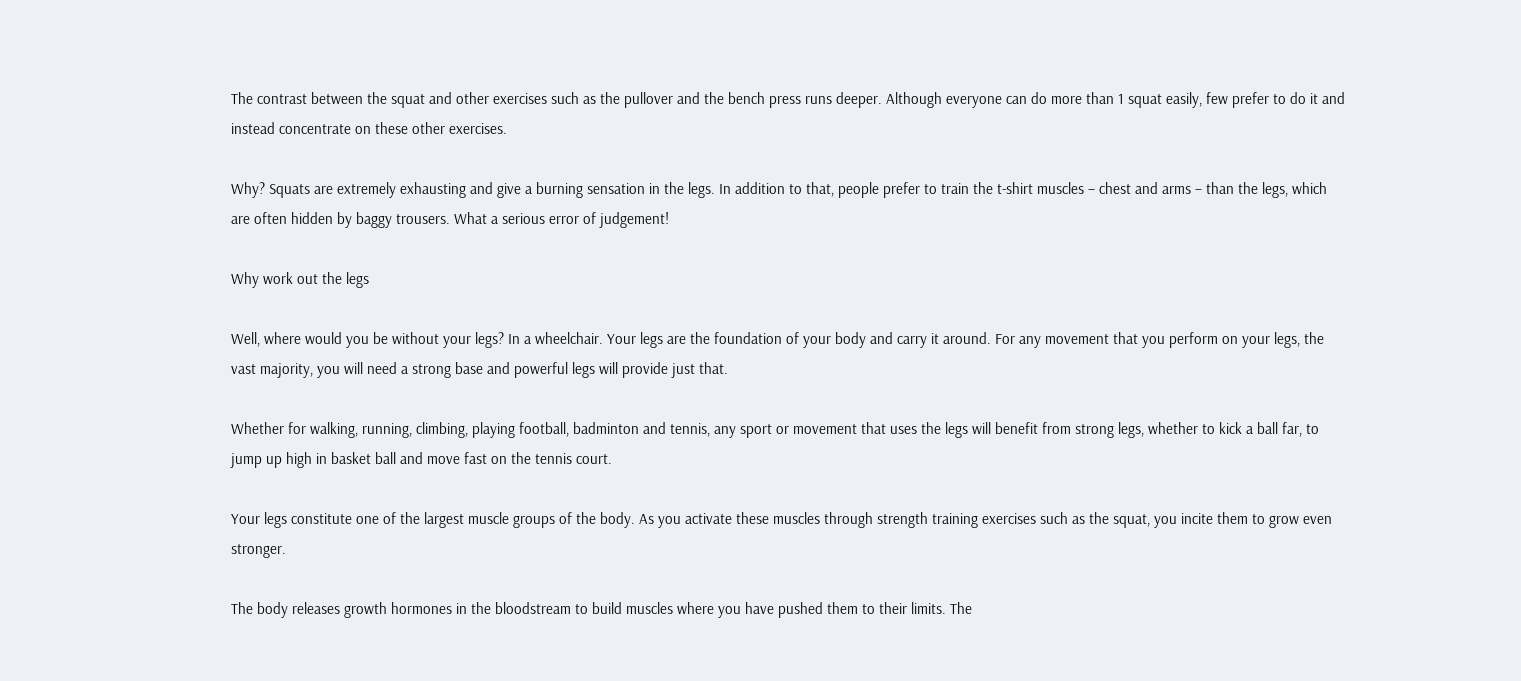The contrast between the squat and other exercises such as the pullover and the bench press runs deeper. Although everyone can do more than 1 squat easily, few prefer to do it and instead concentrate on these other exercises.

Why? Squats are extremely exhausting and give a burning sensation in the legs. In addition to that, people prefer to train the t-shirt muscles – chest and arms – than the legs, which are often hidden by baggy trousers. What a serious error of judgement!

Why work out the legs

Well, where would you be without your legs? In a wheelchair. Your legs are the foundation of your body and carry it around. For any movement that you perform on your legs, the vast majority, you will need a strong base and powerful legs will provide just that.

Whether for walking, running, climbing, playing football, badminton and tennis, any sport or movement that uses the legs will benefit from strong legs, whether to kick a ball far, to jump up high in basket ball and move fast on the tennis court.

Your legs constitute one of the largest muscle groups of the body. As you activate these muscles through strength training exercises such as the squat, you incite them to grow even stronger.

The body releases growth hormones in the bloodstream to build muscles where you have pushed them to their limits. The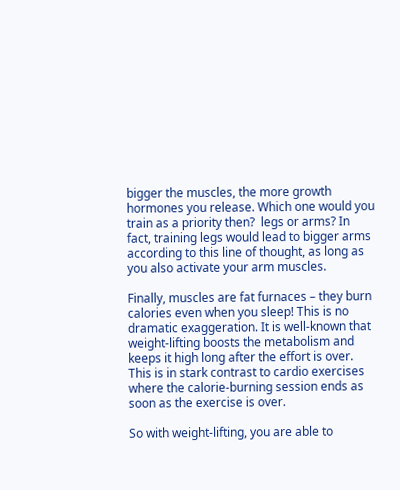bigger the muscles, the more growth hormones you release. Which one would you train as a priority then?  legs or arms? In fact, training legs would lead to bigger arms according to this line of thought, as long as you also activate your arm muscles.

Finally, muscles are fat furnaces – they burn calories even when you sleep! This is no dramatic exaggeration. It is well-known that weight-lifting boosts the metabolism and keeps it high long after the effort is over. This is in stark contrast to cardio exercises where the calorie-burning session ends as soon as the exercise is over.

So with weight-lifting, you are able to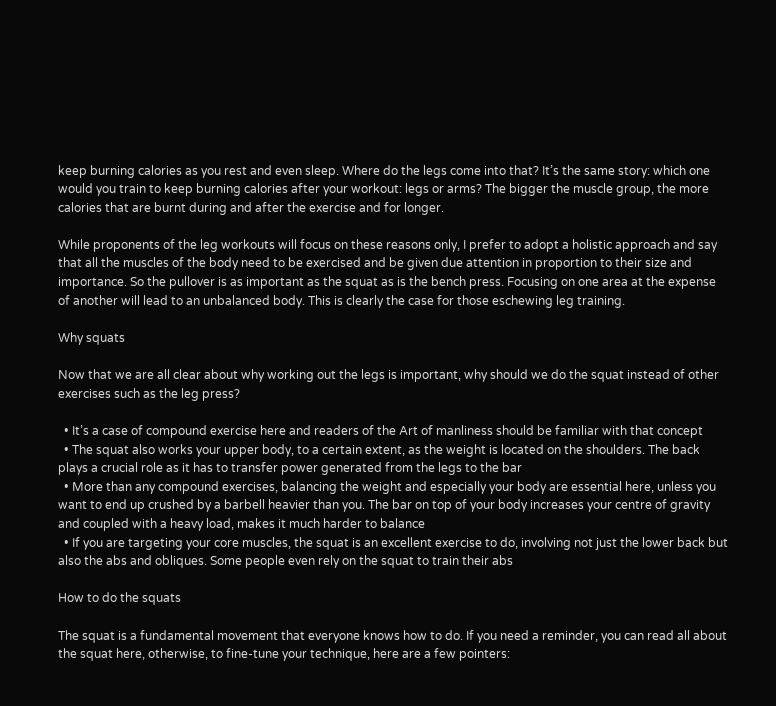keep burning calories as you rest and even sleep. Where do the legs come into that? It’s the same story: which one would you train to keep burning calories after your workout: legs or arms? The bigger the muscle group, the more calories that are burnt during and after the exercise and for longer.

While proponents of the leg workouts will focus on these reasons only, I prefer to adopt a holistic approach and say that all the muscles of the body need to be exercised and be given due attention in proportion to their size and importance. So the pullover is as important as the squat as is the bench press. Focusing on one area at the expense of another will lead to an unbalanced body. This is clearly the case for those eschewing leg training.

Why squats

Now that we are all clear about why working out the legs is important, why should we do the squat instead of other exercises such as the leg press?

  • It’s a case of compound exercise here and readers of the Art of manliness should be familiar with that concept
  • The squat also works your upper body, to a certain extent, as the weight is located on the shoulders. The back plays a crucial role as it has to transfer power generated from the legs to the bar
  • More than any compound exercises, balancing the weight and especially your body are essential here, unless you want to end up crushed by a barbell heavier than you. The bar on top of your body increases your centre of gravity and coupled with a heavy load, makes it much harder to balance
  • If you are targeting your core muscles, the squat is an excellent exercise to do, involving not just the lower back but also the abs and obliques. Some people even rely on the squat to train their abs

How to do the squats

The squat is a fundamental movement that everyone knows how to do. If you need a reminder, you can read all about the squat here, otherwise, to fine-tune your technique, here are a few pointers: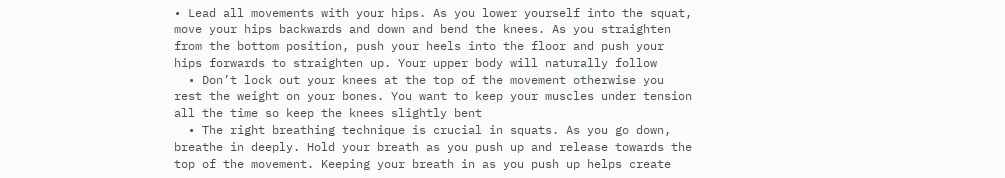• Lead all movements with your hips. As you lower yourself into the squat, move your hips backwards and down and bend the knees. As you straighten from the bottom position, push your heels into the floor and push your hips forwards to straighten up. Your upper body will naturally follow
  • Don’t lock out your knees at the top of the movement otherwise you rest the weight on your bones. You want to keep your muscles under tension all the time so keep the knees slightly bent
  • The right breathing technique is crucial in squats. As you go down, breathe in deeply. Hold your breath as you push up and release towards the top of the movement. Keeping your breath in as you push up helps create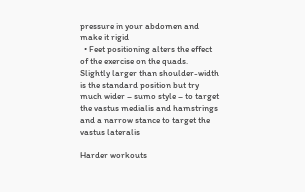pressure in your abdomen and make it rigid
  • Feet positioning alters the effect of the exercise on the quads. Slightly larger than shoulder-width is the standard position but try much wider – sumo style – to target the vastus medialis and hamstrings and a narrow stance to target the vastus lateralis

Harder workouts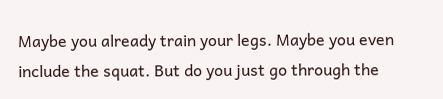Maybe you already train your legs. Maybe you even include the squat. But do you just go through the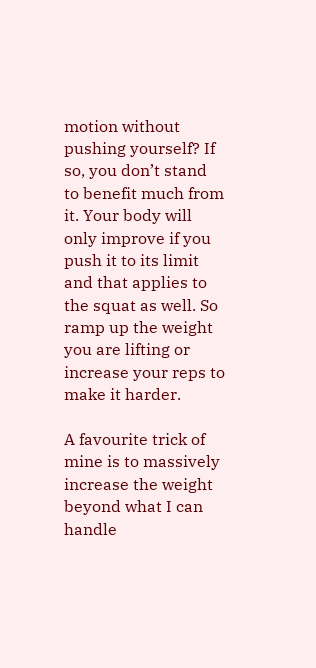motion without pushing yourself? If so, you don’t stand to benefit much from it. Your body will only improve if you push it to its limit and that applies to the squat as well. So ramp up the weight you are lifting or increase your reps to make it harder.

A favourite trick of mine is to massively increase the weight beyond what I can handle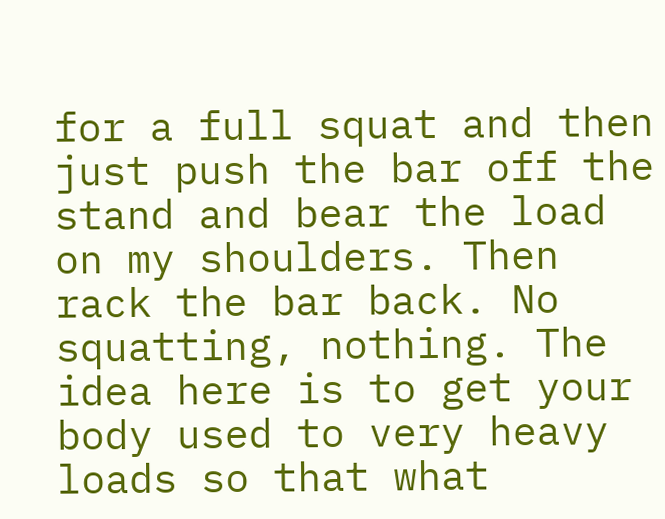for a full squat and then just push the bar off the stand and bear the load on my shoulders. Then rack the bar back. No squatting, nothing. The idea here is to get your body used to very heavy loads so that what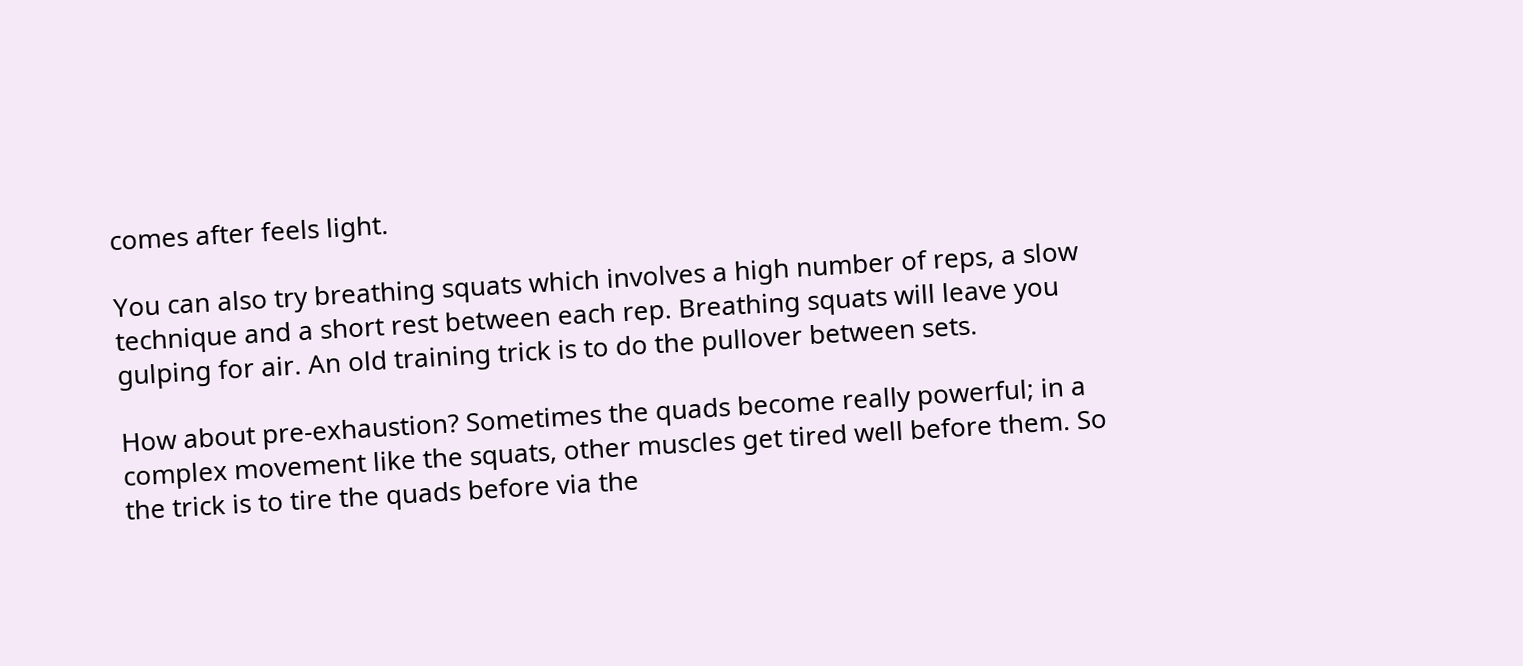comes after feels light.

You can also try breathing squats which involves a high number of reps, a slow technique and a short rest between each rep. Breathing squats will leave you gulping for air. An old training trick is to do the pullover between sets.

How about pre-exhaustion? Sometimes the quads become really powerful; in a complex movement like the squats, other muscles get tired well before them. So the trick is to tire the quads before via the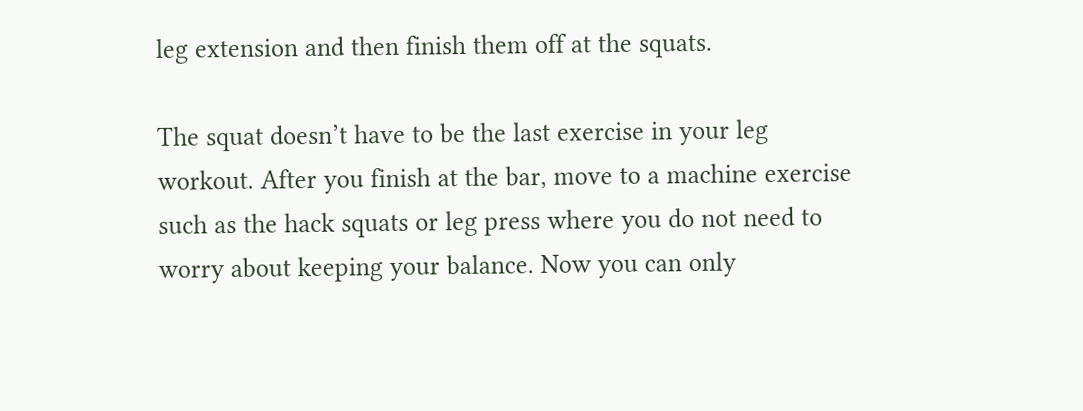leg extension and then finish them off at the squats.

The squat doesn’t have to be the last exercise in your leg workout. After you finish at the bar, move to a machine exercise such as the hack squats or leg press where you do not need to worry about keeping your balance. Now you can only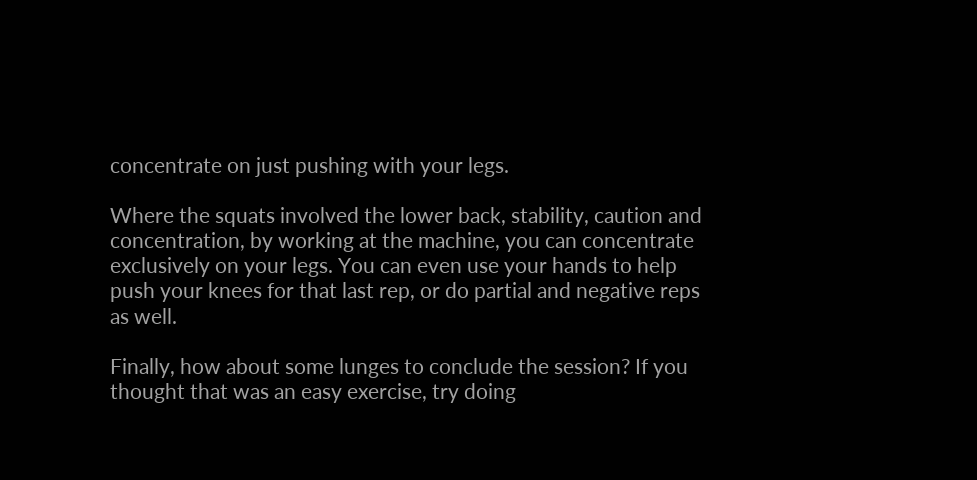concentrate on just pushing with your legs.

Where the squats involved the lower back, stability, caution and concentration, by working at the machine, you can concentrate exclusively on your legs. You can even use your hands to help push your knees for that last rep, or do partial and negative reps as well.

Finally, how about some lunges to conclude the session? If you thought that was an easy exercise, try doing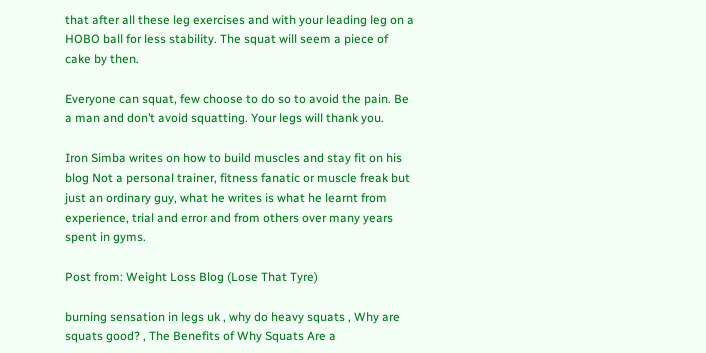that after all these leg exercises and with your leading leg on a HOBO ball for less stability. The squat will seem a piece of cake by then.

Everyone can squat, few choose to do so to avoid the pain. Be a man and don’t avoid squatting. Your legs will thank you.

Iron Simba writes on how to build muscles and stay fit on his blog Not a personal trainer, fitness fanatic or muscle freak but just an ordinary guy, what he writes is what he learnt from experience, trial and error and from others over many years spent in gyms.

Post from: Weight Loss Blog (Lose That Tyre)

burning sensation in legs uk , why do heavy squats , Why are squats good? , The Benefits of Why Squats Are a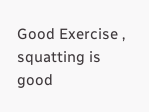Good Exercise , squatting is good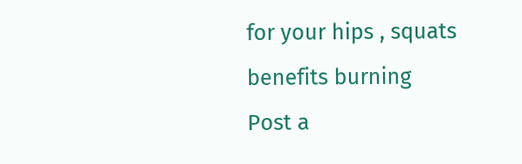for your hips , squats benefits burning
Post a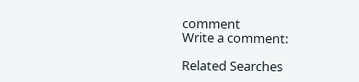comment
Write a comment:

Related Searches